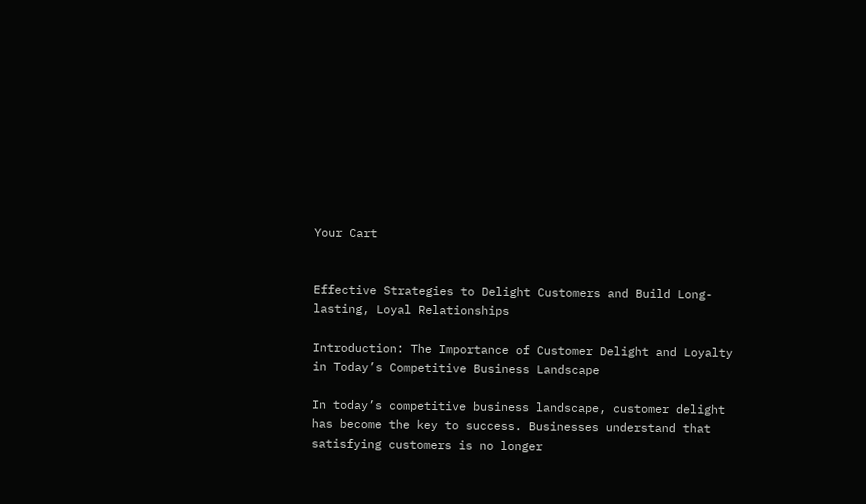Your Cart


Effective Strategies to Delight Customers and Build Long-lasting, Loyal Relationships

Introduction: The Importance of Customer Delight and Loyalty in Today’s Competitive Business Landscape

In today’s competitive business landscape, customer delight has become the key to success. Businesses understand that satisfying customers is no longer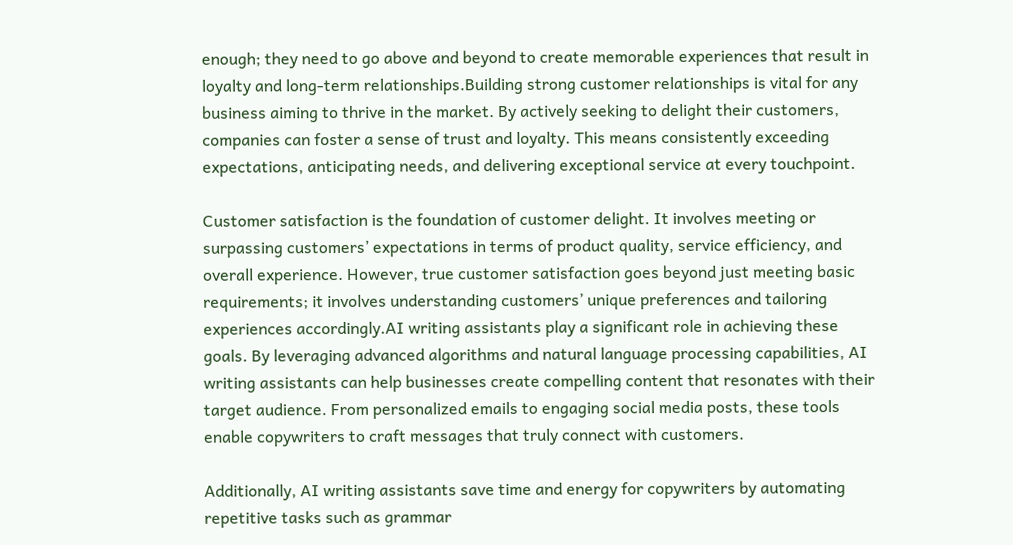enough; they need to go above and beyond to create memorable experiences that result in loyalty and long-term relationships.Building strong customer relationships is vital for any business aiming to thrive in the market. By actively seeking to delight their customers, companies can foster a sense of trust and loyalty. This means consistently exceeding expectations, anticipating needs, and delivering exceptional service at every touchpoint.

Customer satisfaction is the foundation of customer delight. It involves meeting or surpassing customers’ expectations in terms of product quality, service efficiency, and overall experience. However, true customer satisfaction goes beyond just meeting basic requirements; it involves understanding customers’ unique preferences and tailoring experiences accordingly.AI writing assistants play a significant role in achieving these goals. By leveraging advanced algorithms and natural language processing capabilities, AI writing assistants can help businesses create compelling content that resonates with their target audience. From personalized emails to engaging social media posts, these tools enable copywriters to craft messages that truly connect with customers.

Additionally, AI writing assistants save time and energy for copywriters by automating repetitive tasks such as grammar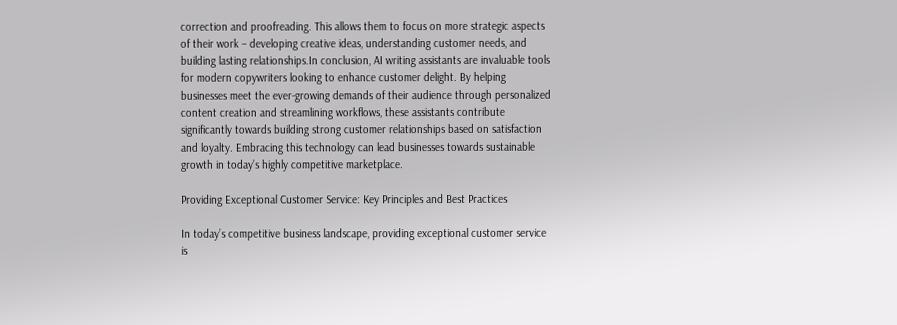correction and proofreading. This allows them to focus on more strategic aspects of their work – developing creative ideas, understanding customer needs, and building lasting relationships.In conclusion, AI writing assistants are invaluable tools for modern copywriters looking to enhance customer delight. By helping businesses meet the ever-growing demands of their audience through personalized content creation and streamlining workflows, these assistants contribute significantly towards building strong customer relationships based on satisfaction and loyalty. Embracing this technology can lead businesses towards sustainable growth in today’s highly competitive marketplace.

Providing Exceptional Customer Service: Key Principles and Best Practices

In today’s competitive business landscape, providing exceptional customer service is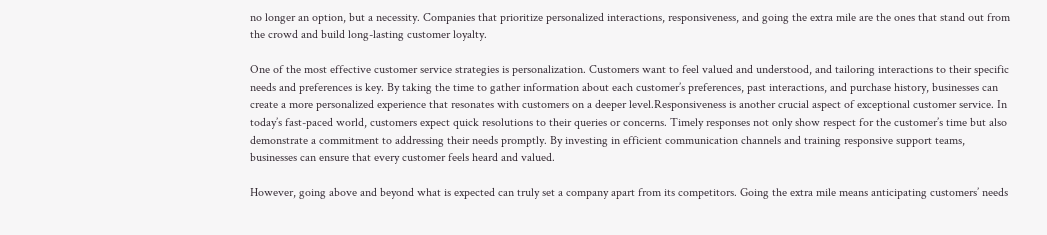no longer an option, but a necessity. Companies that prioritize personalized interactions, responsiveness, and going the extra mile are the ones that stand out from the crowd and build long-lasting customer loyalty.

One of the most effective customer service strategies is personalization. Customers want to feel valued and understood, and tailoring interactions to their specific needs and preferences is key. By taking the time to gather information about each customer’s preferences, past interactions, and purchase history, businesses can create a more personalized experience that resonates with customers on a deeper level.Responsiveness is another crucial aspect of exceptional customer service. In today’s fast-paced world, customers expect quick resolutions to their queries or concerns. Timely responses not only show respect for the customer’s time but also demonstrate a commitment to addressing their needs promptly. By investing in efficient communication channels and training responsive support teams, businesses can ensure that every customer feels heard and valued.

However, going above and beyond what is expected can truly set a company apart from its competitors. Going the extra mile means anticipating customers’ needs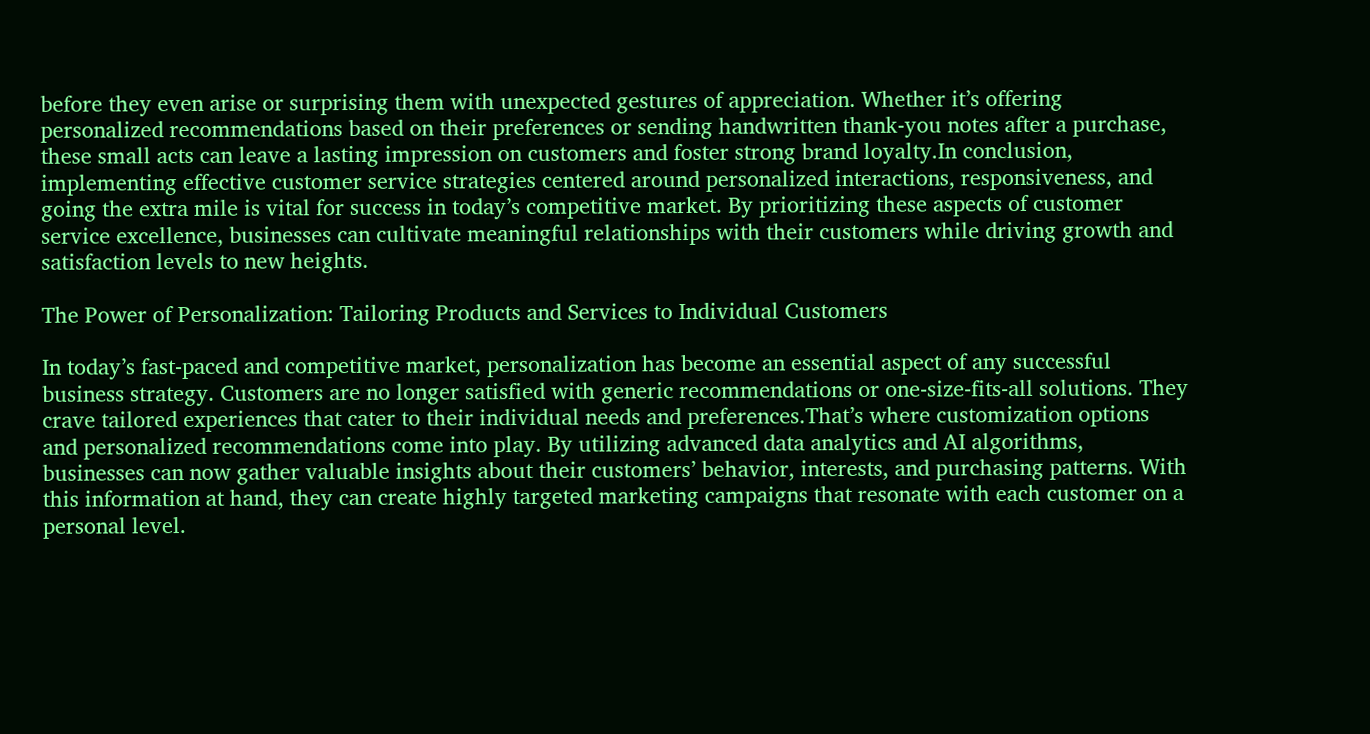before they even arise or surprising them with unexpected gestures of appreciation. Whether it’s offering personalized recommendations based on their preferences or sending handwritten thank-you notes after a purchase, these small acts can leave a lasting impression on customers and foster strong brand loyalty.In conclusion, implementing effective customer service strategies centered around personalized interactions, responsiveness, and going the extra mile is vital for success in today’s competitive market. By prioritizing these aspects of customer service excellence, businesses can cultivate meaningful relationships with their customers while driving growth and satisfaction levels to new heights.

The Power of Personalization: Tailoring Products and Services to Individual Customers

In today’s fast-paced and competitive market, personalization has become an essential aspect of any successful business strategy. Customers are no longer satisfied with generic recommendations or one-size-fits-all solutions. They crave tailored experiences that cater to their individual needs and preferences.That’s where customization options and personalized recommendations come into play. By utilizing advanced data analytics and AI algorithms, businesses can now gather valuable insights about their customers’ behavior, interests, and purchasing patterns. With this information at hand, they can create highly targeted marketing campaigns that resonate with each customer on a personal level.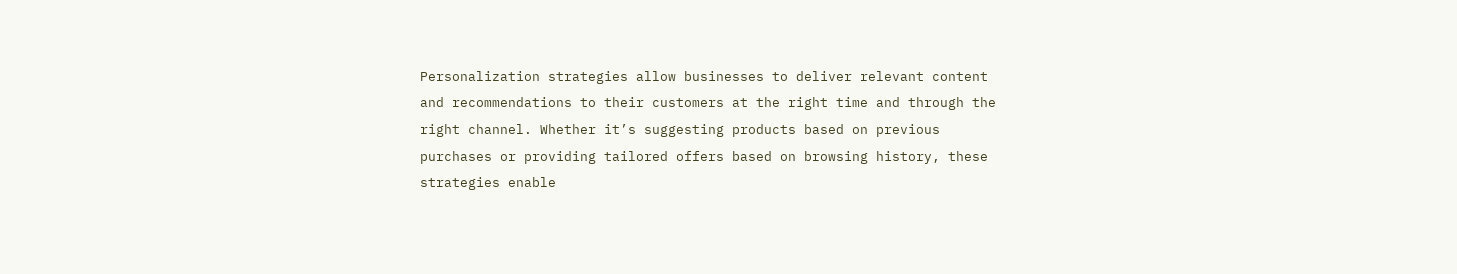Personalization strategies allow businesses to deliver relevant content and recommendations to their customers at the right time and through the right channel. Whether it’s suggesting products based on previous purchases or providing tailored offers based on browsing history, these strategies enable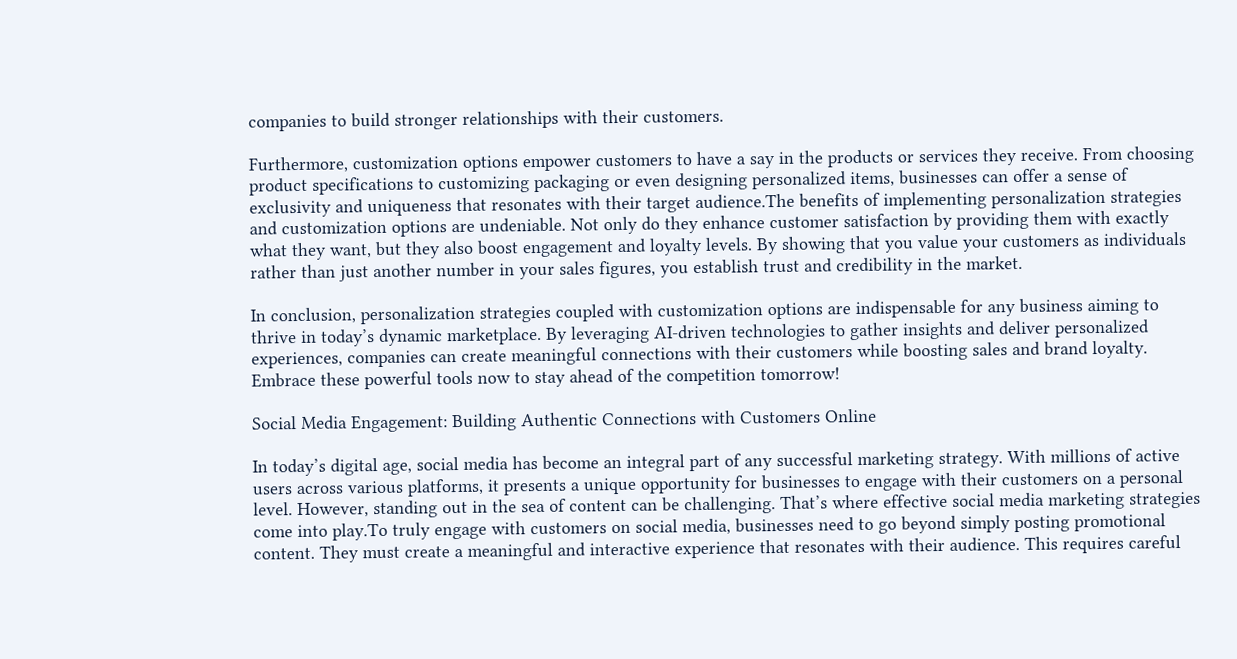companies to build stronger relationships with their customers.

Furthermore, customization options empower customers to have a say in the products or services they receive. From choosing product specifications to customizing packaging or even designing personalized items, businesses can offer a sense of exclusivity and uniqueness that resonates with their target audience.The benefits of implementing personalization strategies and customization options are undeniable. Not only do they enhance customer satisfaction by providing them with exactly what they want, but they also boost engagement and loyalty levels. By showing that you value your customers as individuals rather than just another number in your sales figures, you establish trust and credibility in the market.

In conclusion, personalization strategies coupled with customization options are indispensable for any business aiming to thrive in today’s dynamic marketplace. By leveraging AI-driven technologies to gather insights and deliver personalized experiences, companies can create meaningful connections with their customers while boosting sales and brand loyalty. Embrace these powerful tools now to stay ahead of the competition tomorrow!

Social Media Engagement: Building Authentic Connections with Customers Online

In today’s digital age, social media has become an integral part of any successful marketing strategy. With millions of active users across various platforms, it presents a unique opportunity for businesses to engage with their customers on a personal level. However, standing out in the sea of content can be challenging. That’s where effective social media marketing strategies come into play.To truly engage with customers on social media, businesses need to go beyond simply posting promotional content. They must create a meaningful and interactive experience that resonates with their audience. This requires careful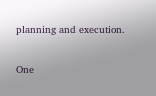planning and execution.

One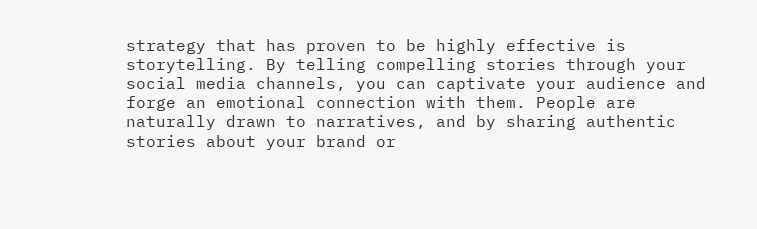strategy that has proven to be highly effective is storytelling. By telling compelling stories through your social media channels, you can captivate your audience and forge an emotional connection with them. People are naturally drawn to narratives, and by sharing authentic stories about your brand or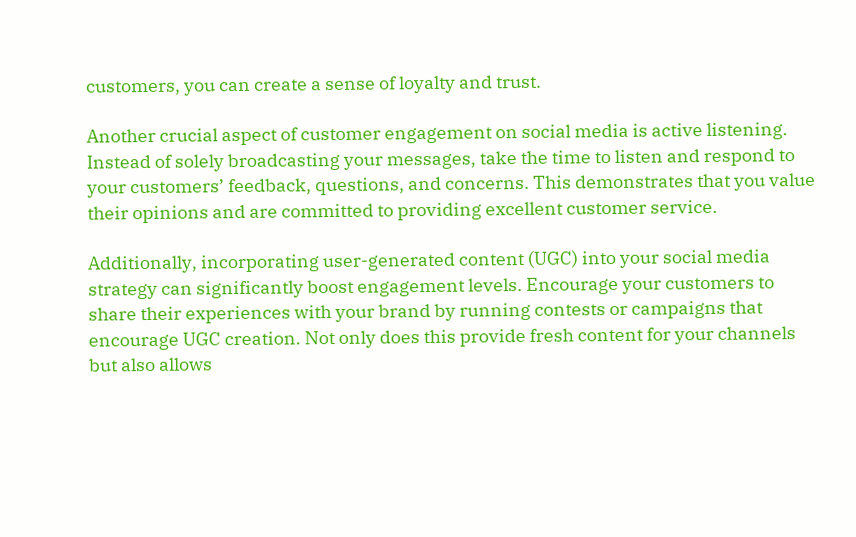customers, you can create a sense of loyalty and trust.

Another crucial aspect of customer engagement on social media is active listening. Instead of solely broadcasting your messages, take the time to listen and respond to your customers’ feedback, questions, and concerns. This demonstrates that you value their opinions and are committed to providing excellent customer service.

Additionally, incorporating user-generated content (UGC) into your social media strategy can significantly boost engagement levels. Encourage your customers to share their experiences with your brand by running contests or campaigns that encourage UGC creation. Not only does this provide fresh content for your channels but also allows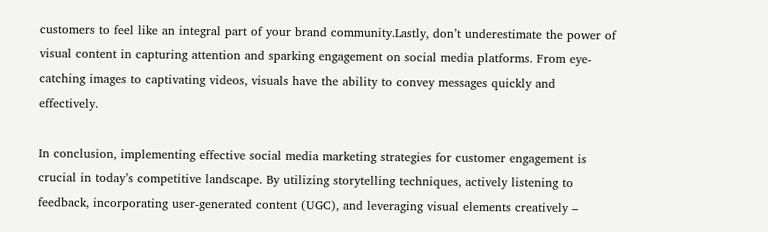customers to feel like an integral part of your brand community.Lastly, don’t underestimate the power of visual content in capturing attention and sparking engagement on social media platforms. From eye-catching images to captivating videos, visuals have the ability to convey messages quickly and effectively.

In conclusion, implementing effective social media marketing strategies for customer engagement is crucial in today’s competitive landscape. By utilizing storytelling techniques, actively listening to feedback, incorporating user-generated content (UGC), and leveraging visual elements creatively –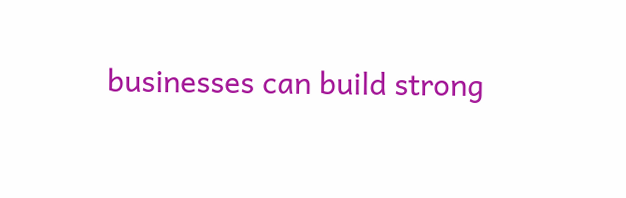businesses can build strong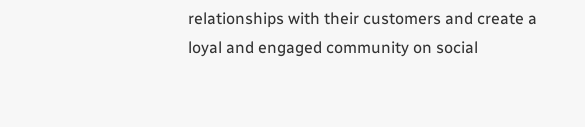relationships with their customers and create a loyal and engaged community on social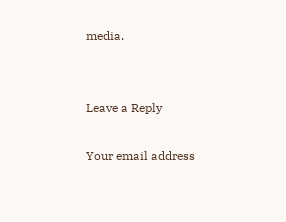media.


Leave a Reply

Your email address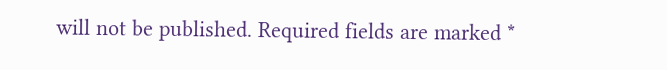will not be published. Required fields are marked *